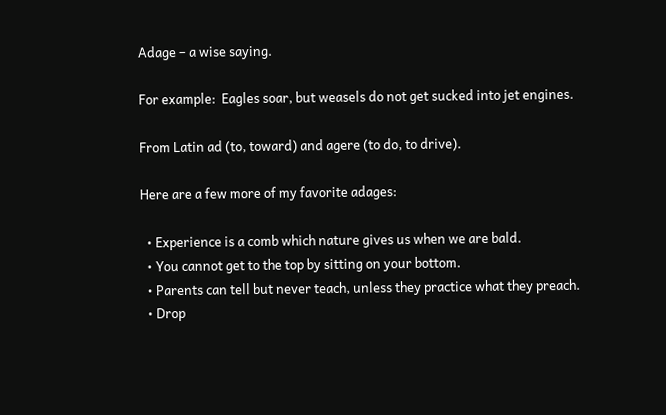Adage – a wise saying.

For example:  Eagles soar, but weasels do not get sucked into jet engines.

From Latin ad (to, toward) and agere (to do, to drive).

Here are a few more of my favorite adages:

  • Experience is a comb which nature gives us when we are bald.
  • You cannot get to the top by sitting on your bottom.
  • Parents can tell but never teach, unless they practice what they preach.
  • Drop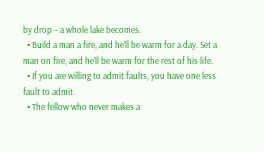by drop – a whole lake becomes.
  • Build a man a fire, and he’ll be warm for a day. Set a man on fire, and he’ll be warm for the rest of his life.
  • If you are willing to admit faults, you have one less fault to admit.
  • The fellow who never makes a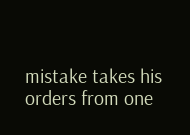mistake takes his orders from one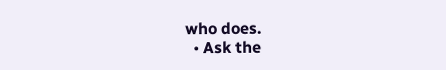who does.
  • Ask the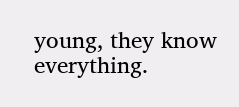young, they know everything.